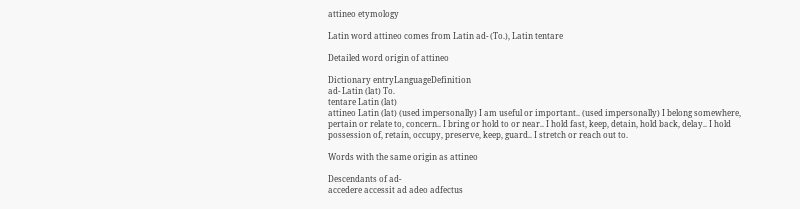attineo etymology

Latin word attineo comes from Latin ad- (To.), Latin tentare

Detailed word origin of attineo

Dictionary entryLanguageDefinition
ad- Latin (lat) To.
tentare Latin (lat)
attineo Latin (lat) (used impersonally) I am useful or important.. (used impersonally) I belong somewhere, pertain or relate to, concern.. I bring or hold to or near.. I hold fast, keep, detain, hold back, delay.. I hold possession of, retain, occupy, preserve, keep, guard.. I stretch or reach out to.

Words with the same origin as attineo

Descendants of ad-
accedere accessit ad adeo adfectus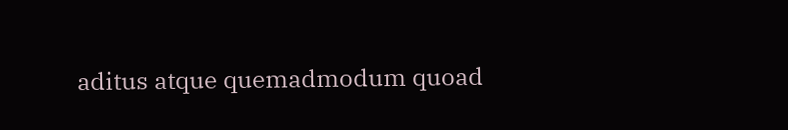aditus atque quemadmodum quoad